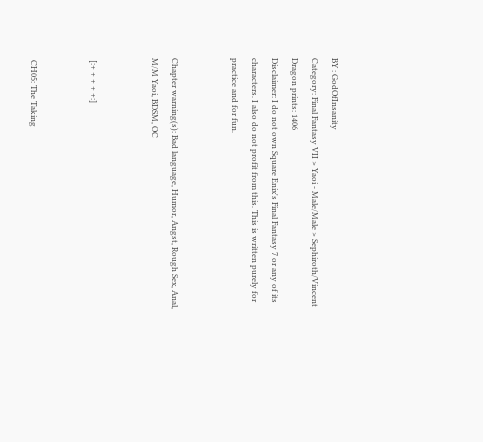BY : GodOfInsanity
Category: Final Fantasy VII > Yaoi - Male/Male > Sephiroth/Vincent
Dragon prints: 1406
Disclaimer: I do not own Square Enix's Final Fantasy 7 or any of its characters. I also do not profit from this. This is written purely for practice and for fun.


Chapter warning(s): Bad language, Humor, Angst, Rough Sex, Anal, M/M Yaoi, BDSM, OC


 [:+ + + + +:]


 CH05: The Taking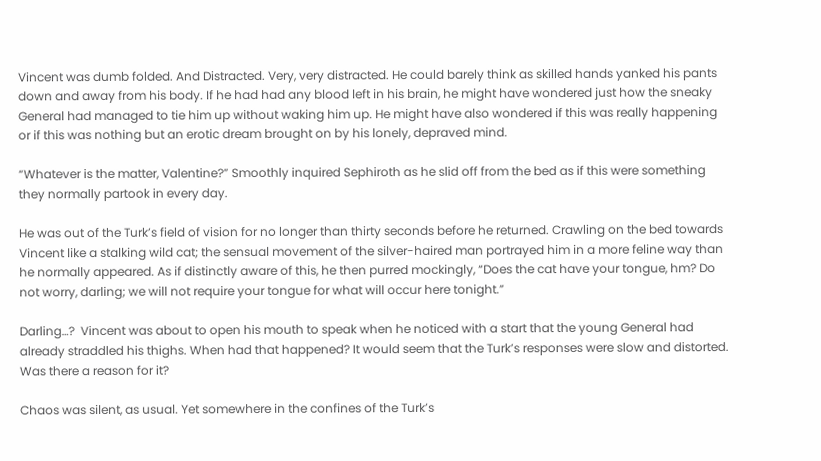Vincent was dumb folded. And Distracted. Very, very distracted. He could barely think as skilled hands yanked his pants down and away from his body. If he had had any blood left in his brain, he might have wondered just how the sneaky General had managed to tie him up without waking him up. He might have also wondered if this was really happening or if this was nothing but an erotic dream brought on by his lonely, depraved mind.

“Whatever is the matter, Valentine?” Smoothly inquired Sephiroth as he slid off from the bed as if this were something they normally partook in every day.

He was out of the Turk’s field of vision for no longer than thirty seconds before he returned. Crawling on the bed towards Vincent like a stalking wild cat; the sensual movement of the silver-haired man portrayed him in a more feline way than he normally appeared. As if distinctly aware of this, he then purred mockingly, “Does the cat have your tongue, hm? Do not worry, darling; we will not require your tongue for what will occur here tonight.”

Darling…?  Vincent was about to open his mouth to speak when he noticed with a start that the young General had already straddled his thighs. When had that happened? It would seem that the Turk’s responses were slow and distorted. Was there a reason for it?

Chaos was silent, as usual. Yet somewhere in the confines of the Turk’s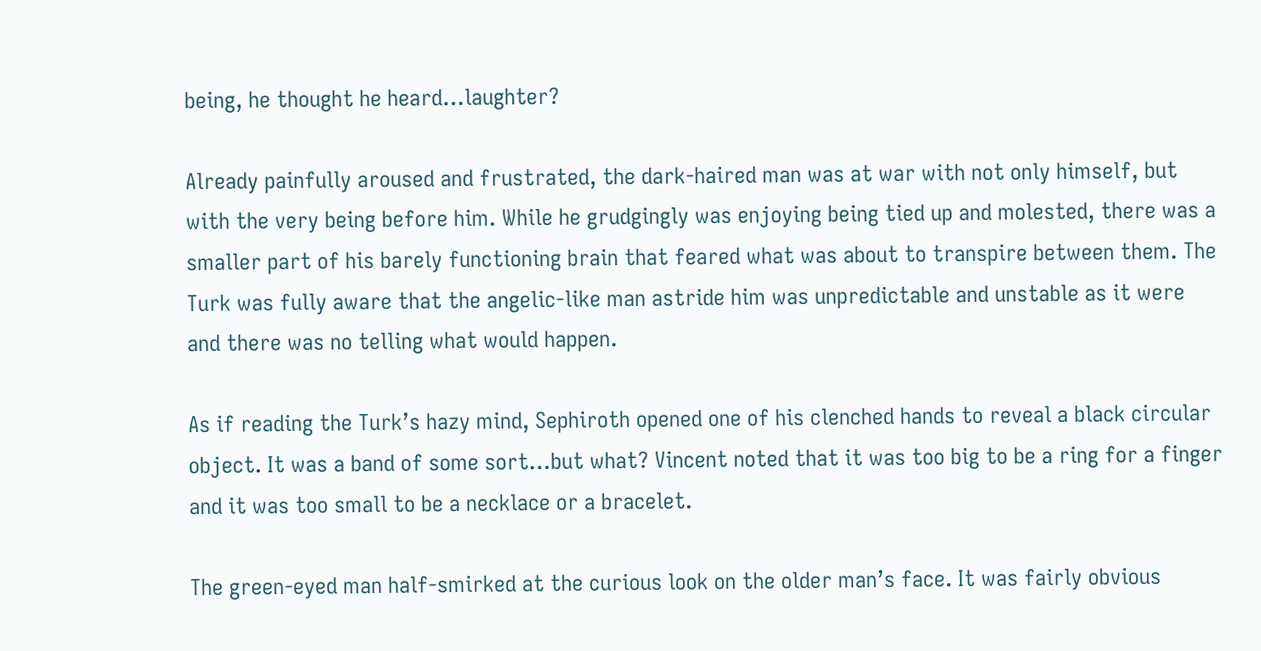being, he thought he heard…laughter?

Already painfully aroused and frustrated, the dark-haired man was at war with not only himself, but with the very being before him. While he grudgingly was enjoying being tied up and molested, there was a smaller part of his barely functioning brain that feared what was about to transpire between them. The Turk was fully aware that the angelic-like man astride him was unpredictable and unstable as it were and there was no telling what would happen.

As if reading the Turk’s hazy mind, Sephiroth opened one of his clenched hands to reveal a black circular object. It was a band of some sort…but what? Vincent noted that it was too big to be a ring for a finger and it was too small to be a necklace or a bracelet.

The green-eyed man half-smirked at the curious look on the older man’s face. It was fairly obvious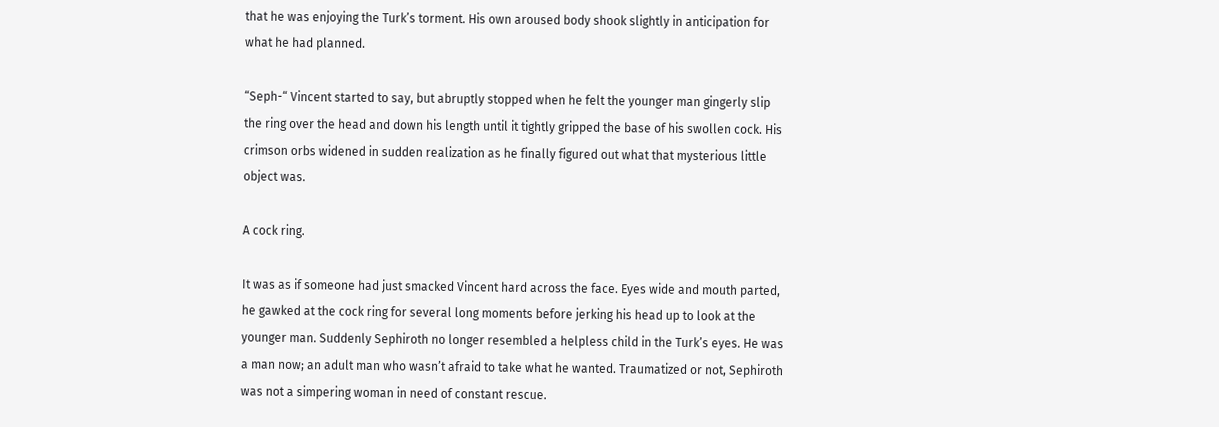that he was enjoying the Turk’s torment. His own aroused body shook slightly in anticipation for what he had planned.

“Seph-“ Vincent started to say, but abruptly stopped when he felt the younger man gingerly slip the ring over the head and down his length until it tightly gripped the base of his swollen cock. His crimson orbs widened in sudden realization as he finally figured out what that mysterious little object was.

A cock ring.

It was as if someone had just smacked Vincent hard across the face. Eyes wide and mouth parted, he gawked at the cock ring for several long moments before jerking his head up to look at the younger man. Suddenly Sephiroth no longer resembled a helpless child in the Turk’s eyes. He was a man now; an adult man who wasn’t afraid to take what he wanted. Traumatized or not, Sephiroth was not a simpering woman in need of constant rescue.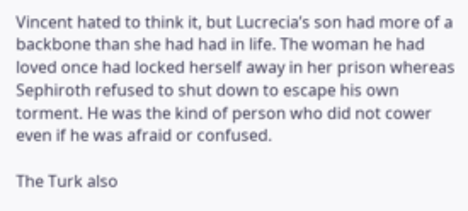Vincent hated to think it, but Lucrecia’s son had more of a backbone than she had had in life. The woman he had loved once had locked herself away in her prison whereas Sephiroth refused to shut down to escape his own torment. He was the kind of person who did not cower even if he was afraid or confused.

The Turk also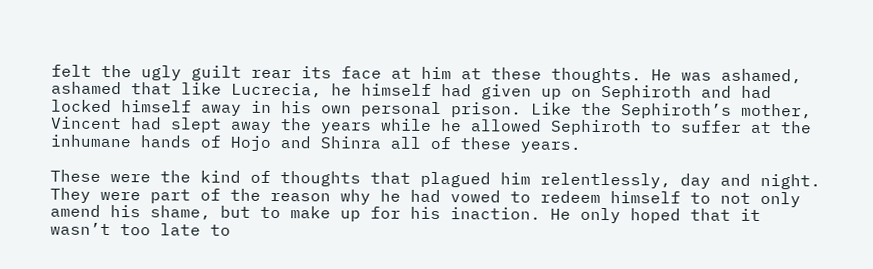felt the ugly guilt rear its face at him at these thoughts. He was ashamed, ashamed that like Lucrecia, he himself had given up on Sephiroth and had locked himself away in his own personal prison. Like the Sephiroth’s mother, Vincent had slept away the years while he allowed Sephiroth to suffer at the inhumane hands of Hojo and Shinra all of these years.

These were the kind of thoughts that plagued him relentlessly, day and night. They were part of the reason why he had vowed to redeem himself to not only amend his shame, but to make up for his inaction. He only hoped that it wasn’t too late to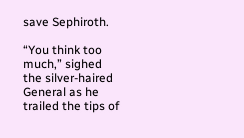save Sephiroth.

“You think too much,” sighed the silver-haired General as he trailed the tips of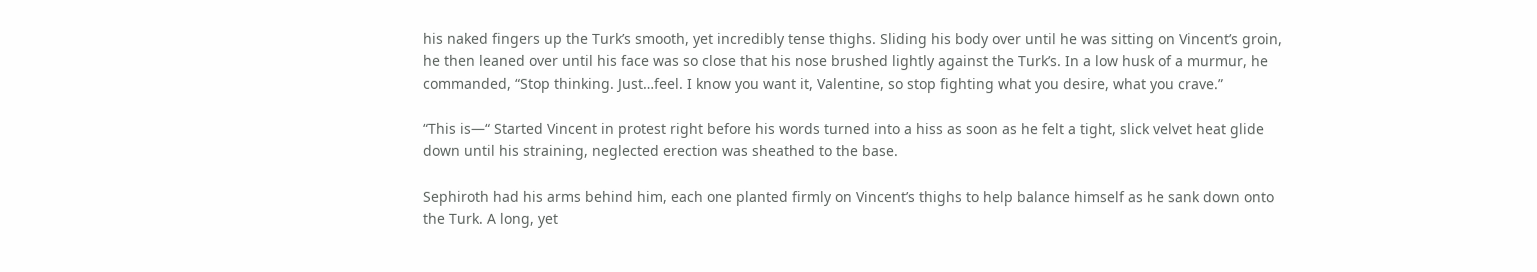his naked fingers up the Turk’s smooth, yet incredibly tense thighs. Sliding his body over until he was sitting on Vincent’s groin, he then leaned over until his face was so close that his nose brushed lightly against the Turk’s. In a low husk of a murmur, he commanded, “Stop thinking. Just…feel. I know you want it, Valentine, so stop fighting what you desire, what you crave.”

“This is—“ Started Vincent in protest right before his words turned into a hiss as soon as he felt a tight, slick velvet heat glide down until his straining, neglected erection was sheathed to the base.

Sephiroth had his arms behind him, each one planted firmly on Vincent’s thighs to help balance himself as he sank down onto the Turk. A long, yet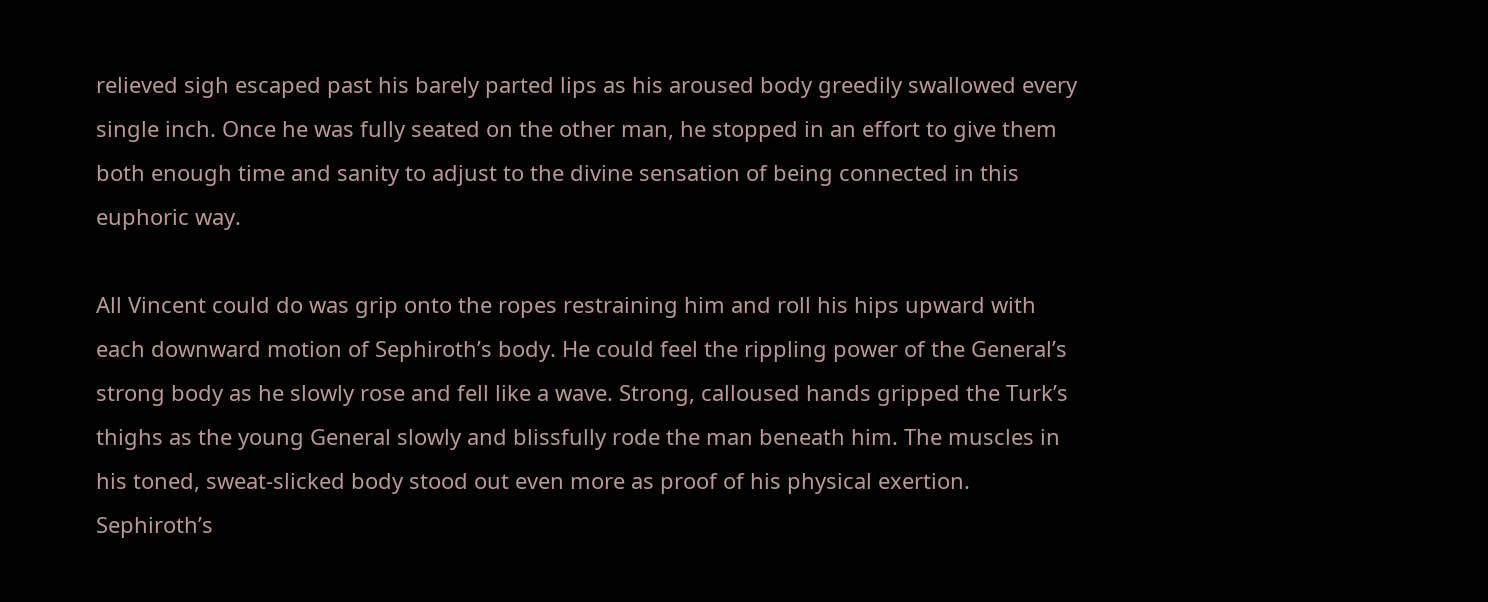relieved sigh escaped past his barely parted lips as his aroused body greedily swallowed every single inch. Once he was fully seated on the other man, he stopped in an effort to give them both enough time and sanity to adjust to the divine sensation of being connected in this euphoric way.

All Vincent could do was grip onto the ropes restraining him and roll his hips upward with each downward motion of Sephiroth’s body. He could feel the rippling power of the General’s strong body as he slowly rose and fell like a wave. Strong, calloused hands gripped the Turk’s thighs as the young General slowly and blissfully rode the man beneath him. The muscles in his toned, sweat-slicked body stood out even more as proof of his physical exertion. Sephiroth’s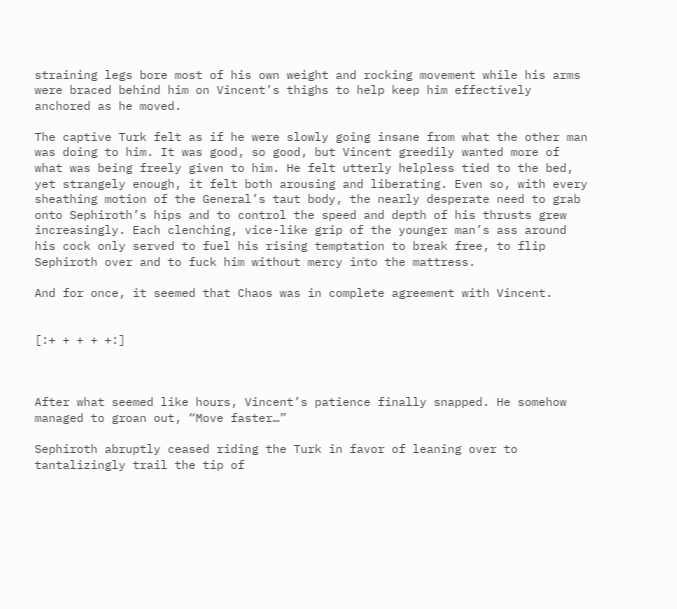straining legs bore most of his own weight and rocking movement while his arms were braced behind him on Vincent’s thighs to help keep him effectively anchored as he moved.

The captive Turk felt as if he were slowly going insane from what the other man was doing to him. It was good, so good, but Vincent greedily wanted more of what was being freely given to him. He felt utterly helpless tied to the bed, yet strangely enough, it felt both arousing and liberating. Even so, with every sheathing motion of the General’s taut body, the nearly desperate need to grab onto Sephiroth’s hips and to control the speed and depth of his thrusts grew increasingly. Each clenching, vice-like grip of the younger man’s ass around his cock only served to fuel his rising temptation to break free, to flip Sephiroth over and to fuck him without mercy into the mattress.

And for once, it seemed that Chaos was in complete agreement with Vincent.


[:+ + + + +:]



After what seemed like hours, Vincent’s patience finally snapped. He somehow managed to groan out, “Move faster…”

Sephiroth abruptly ceased riding the Turk in favor of leaning over to tantalizingly trail the tip of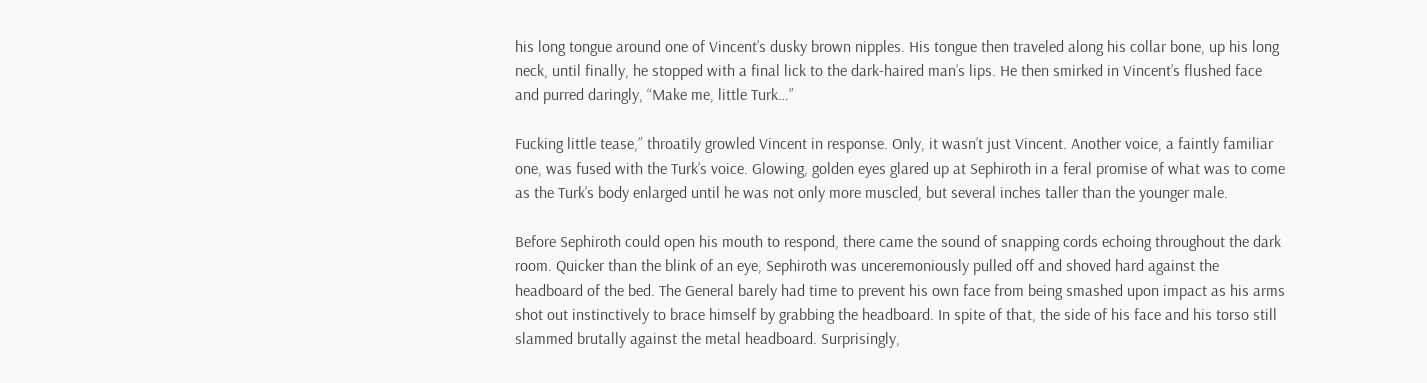his long tongue around one of Vincent’s dusky brown nipples. His tongue then traveled along his collar bone, up his long neck, until finally, he stopped with a final lick to the dark-haired man’s lips. He then smirked in Vincent’s flushed face and purred daringly, “Make me, little Turk…”

Fucking little tease,” throatily growled Vincent in response. Only, it wasn’t just Vincent. Another voice, a faintly familiar one, was fused with the Turk’s voice. Glowing, golden eyes glared up at Sephiroth in a feral promise of what was to come as the Turk’s body enlarged until he was not only more muscled, but several inches taller than the younger male.

Before Sephiroth could open his mouth to respond, there came the sound of snapping cords echoing throughout the dark room. Quicker than the blink of an eye, Sephiroth was unceremoniously pulled off and shoved hard against the headboard of the bed. The General barely had time to prevent his own face from being smashed upon impact as his arms shot out instinctively to brace himself by grabbing the headboard. In spite of that, the side of his face and his torso still slammed brutally against the metal headboard. Surprisingly,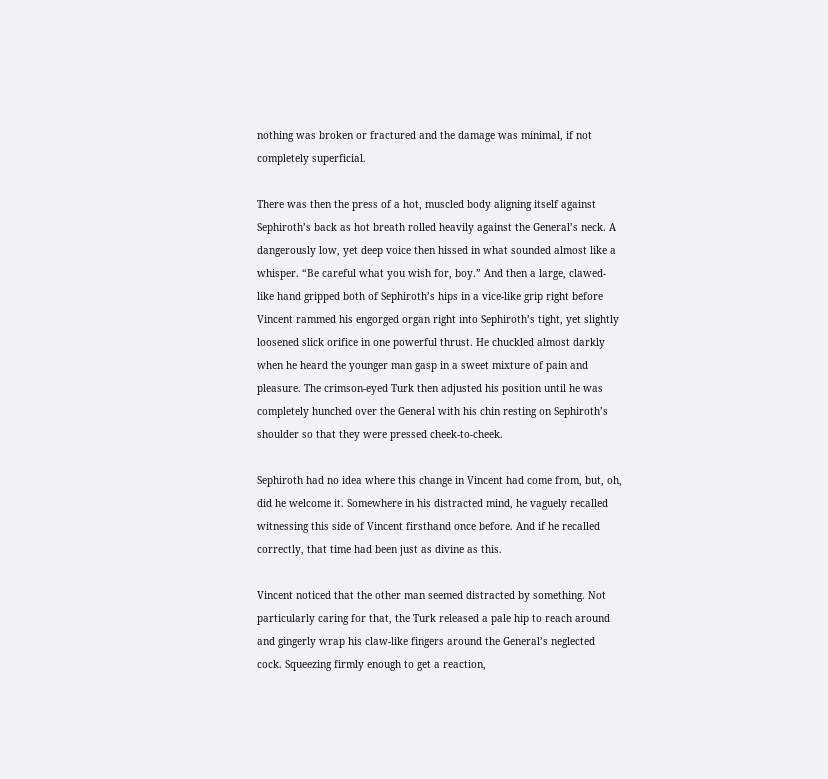nothing was broken or fractured and the damage was minimal, if not completely superficial.

There was then the press of a hot, muscled body aligning itself against Sephiroth’s back as hot breath rolled heavily against the General’s neck. A dangerously low, yet deep voice then hissed in what sounded almost like a whisper. “Be careful what you wish for, boy.” And then a large, clawed-like hand gripped both of Sephiroth’s hips in a vice-like grip right before Vincent rammed his engorged organ right into Sephiroth’s tight, yet slightly loosened slick orifice in one powerful thrust. He chuckled almost darkly when he heard the younger man gasp in a sweet mixture of pain and pleasure. The crimson-eyed Turk then adjusted his position until he was completely hunched over the General with his chin resting on Sephiroth’s shoulder so that they were pressed cheek-to-cheek.

Sephiroth had no idea where this change in Vincent had come from, but, oh, did he welcome it. Somewhere in his distracted mind, he vaguely recalled witnessing this side of Vincent firsthand once before. And if he recalled correctly, that time had been just as divine as this.

Vincent noticed that the other man seemed distracted by something. Not particularly caring for that, the Turk released a pale hip to reach around and gingerly wrap his claw-like fingers around the General’s neglected cock. Squeezing firmly enough to get a reaction,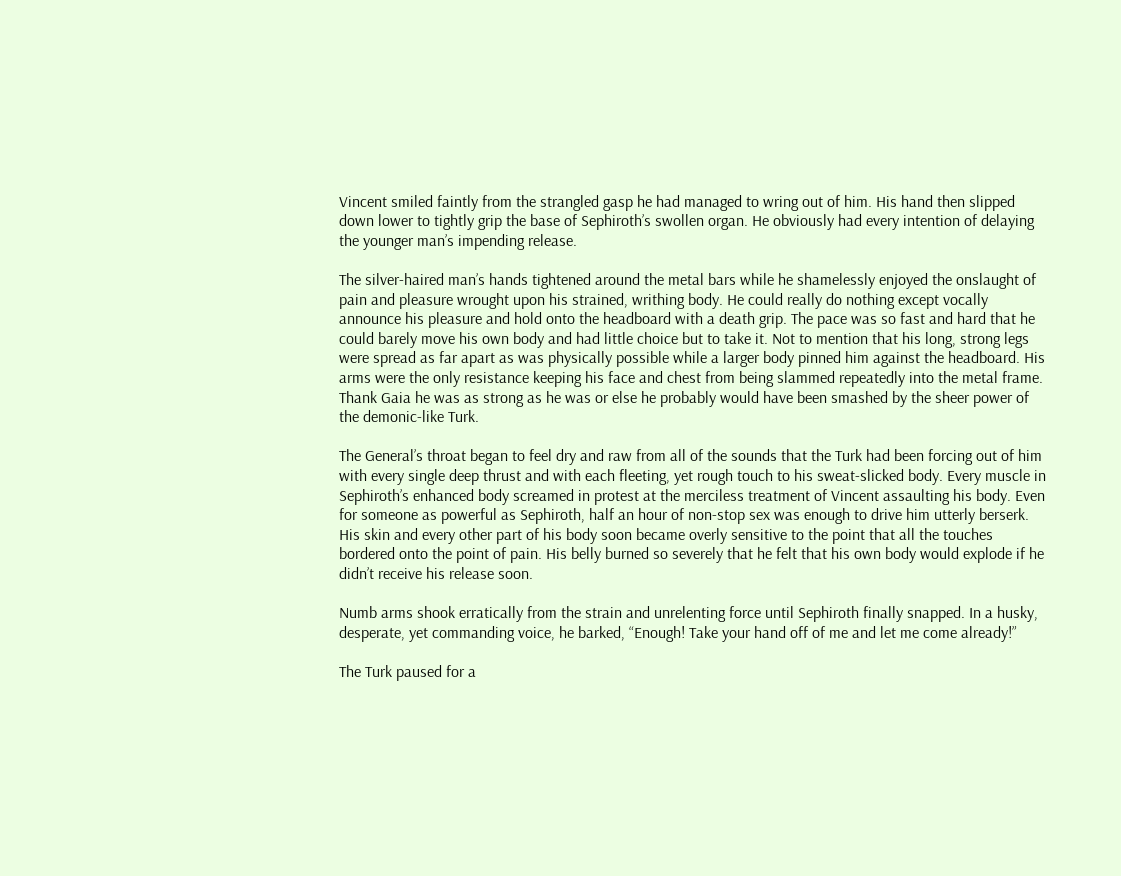Vincent smiled faintly from the strangled gasp he had managed to wring out of him. His hand then slipped down lower to tightly grip the base of Sephiroth’s swollen organ. He obviously had every intention of delaying the younger man’s impending release.

The silver-haired man’s hands tightened around the metal bars while he shamelessly enjoyed the onslaught of pain and pleasure wrought upon his strained, writhing body. He could really do nothing except vocally announce his pleasure and hold onto the headboard with a death grip. The pace was so fast and hard that he could barely move his own body and had little choice but to take it. Not to mention that his long, strong legs were spread as far apart as was physically possible while a larger body pinned him against the headboard. His arms were the only resistance keeping his face and chest from being slammed repeatedly into the metal frame. Thank Gaia he was as strong as he was or else he probably would have been smashed by the sheer power of the demonic-like Turk.

The General’s throat began to feel dry and raw from all of the sounds that the Turk had been forcing out of him with every single deep thrust and with each fleeting, yet rough touch to his sweat-slicked body. Every muscle in Sephiroth’s enhanced body screamed in protest at the merciless treatment of Vincent assaulting his body. Even for someone as powerful as Sephiroth, half an hour of non-stop sex was enough to drive him utterly berserk.  His skin and every other part of his body soon became overly sensitive to the point that all the touches bordered onto the point of pain. His belly burned so severely that he felt that his own body would explode if he didn’t receive his release soon.

Numb arms shook erratically from the strain and unrelenting force until Sephiroth finally snapped. In a husky, desperate, yet commanding voice, he barked, “Enough! Take your hand off of me and let me come already!”

The Turk paused for a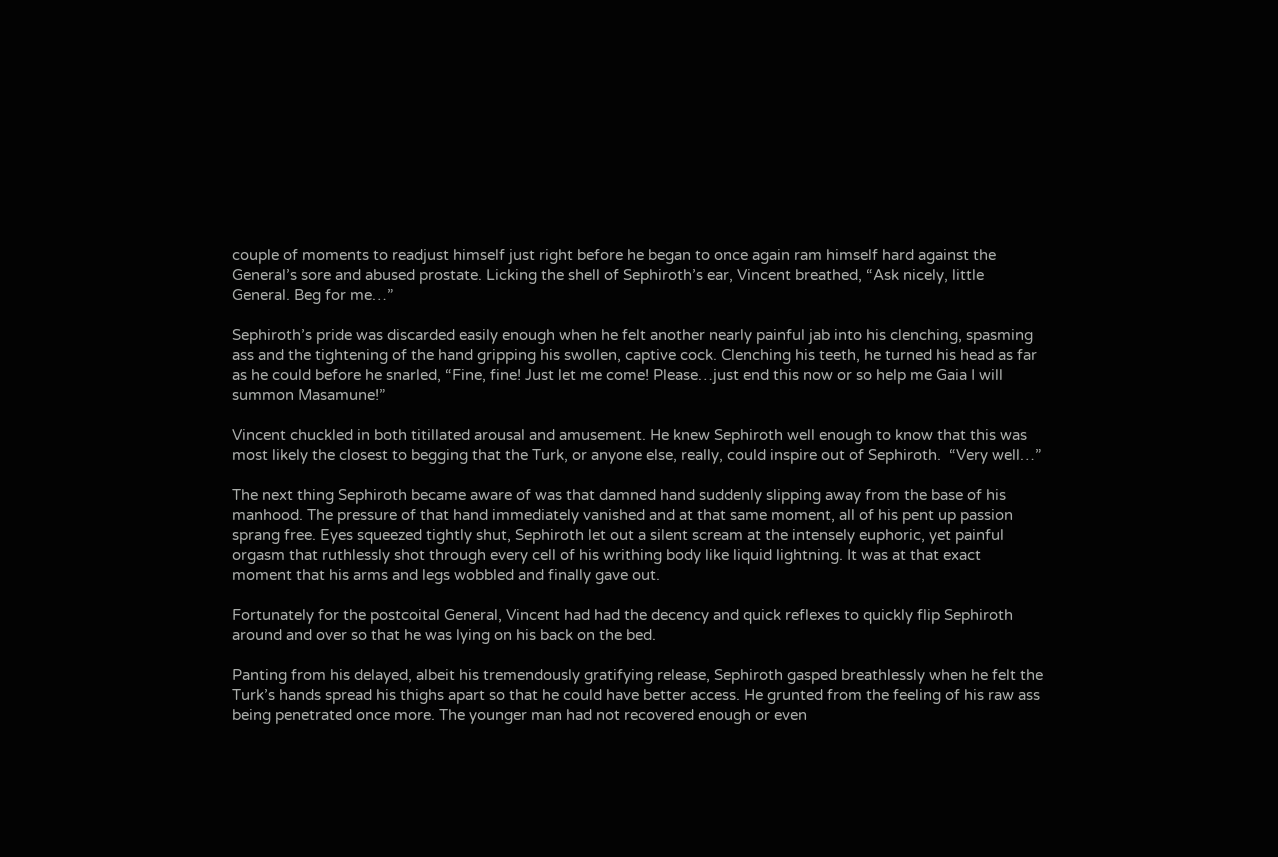couple of moments to readjust himself just right before he began to once again ram himself hard against the General’s sore and abused prostate. Licking the shell of Sephiroth’s ear, Vincent breathed, “Ask nicely, little General. Beg for me…”

Sephiroth’s pride was discarded easily enough when he felt another nearly painful jab into his clenching, spasming ass and the tightening of the hand gripping his swollen, captive cock. Clenching his teeth, he turned his head as far as he could before he snarled, “Fine, fine! Just let me come! Please…just end this now or so help me Gaia I will summon Masamune!”

Vincent chuckled in both titillated arousal and amusement. He knew Sephiroth well enough to know that this was most likely the closest to begging that the Turk, or anyone else, really, could inspire out of Sephiroth.  “Very well…”

The next thing Sephiroth became aware of was that damned hand suddenly slipping away from the base of his manhood. The pressure of that hand immediately vanished and at that same moment, all of his pent up passion sprang free. Eyes squeezed tightly shut, Sephiroth let out a silent scream at the intensely euphoric, yet painful orgasm that ruthlessly shot through every cell of his writhing body like liquid lightning. It was at that exact moment that his arms and legs wobbled and finally gave out.

Fortunately for the postcoital General, Vincent had had the decency and quick reflexes to quickly flip Sephiroth around and over so that he was lying on his back on the bed.

Panting from his delayed, albeit his tremendously gratifying release, Sephiroth gasped breathlessly when he felt the Turk’s hands spread his thighs apart so that he could have better access. He grunted from the feeling of his raw ass being penetrated once more. The younger man had not recovered enough or even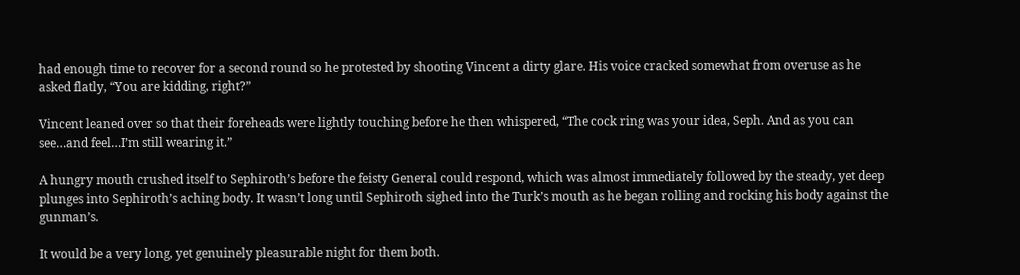had enough time to recover for a second round so he protested by shooting Vincent a dirty glare. His voice cracked somewhat from overuse as he asked flatly, “You are kidding, right?”

Vincent leaned over so that their foreheads were lightly touching before he then whispered, “The cock ring was your idea, Seph. And as you can see…and feel…I’m still wearing it.”

A hungry mouth crushed itself to Sephiroth’s before the feisty General could respond, which was almost immediately followed by the steady, yet deep plunges into Sephiroth’s aching body. It wasn’t long until Sephiroth sighed into the Turk’s mouth as he began rolling and rocking his body against the gunman’s.

It would be a very long, yet genuinely pleasurable night for them both.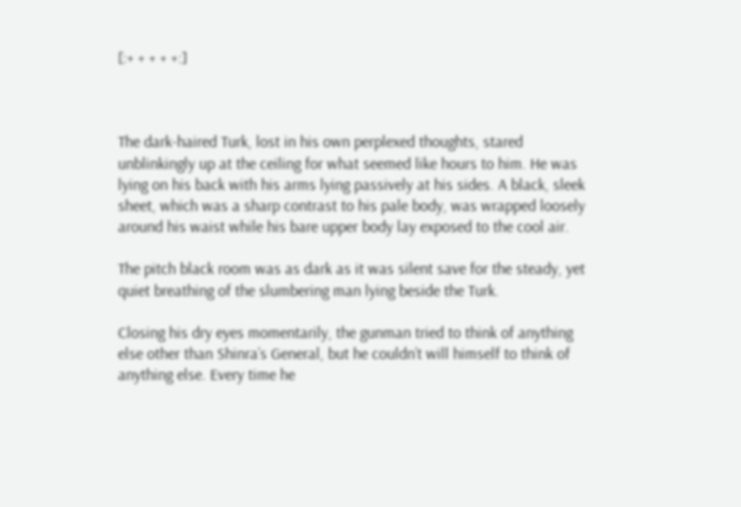[:+ + + + +:]



The dark-haired Turk, lost in his own perplexed thoughts, stared unblinkingly up at the ceiling for what seemed like hours to him. He was lying on his back with his arms lying passively at his sides. A black, sleek sheet, which was a sharp contrast to his pale body, was wrapped loosely around his waist while his bare upper body lay exposed to the cool air.

The pitch black room was as dark as it was silent save for the steady, yet quiet breathing of the slumbering man lying beside the Turk.

Closing his dry eyes momentarily, the gunman tried to think of anything else other than Shinra’s General, but he couldn’t will himself to think of anything else. Every time he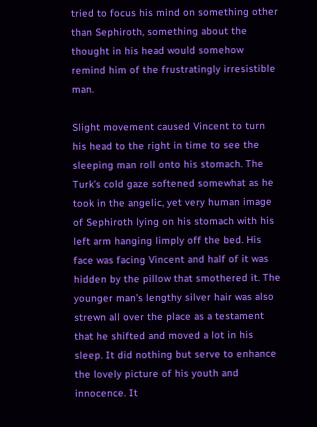tried to focus his mind on something other than Sephiroth, something about the thought in his head would somehow remind him of the frustratingly irresistible man.

Slight movement caused Vincent to turn his head to the right in time to see the sleeping man roll onto his stomach. The Turk’s cold gaze softened somewhat as he took in the angelic, yet very human image of Sephiroth lying on his stomach with his left arm hanging limply off the bed. His face was facing Vincent and half of it was hidden by the pillow that smothered it. The younger man’s lengthy silver hair was also strewn all over the place as a testament that he shifted and moved a lot in his sleep. It did nothing but serve to enhance the lovely picture of his youth and innocence. It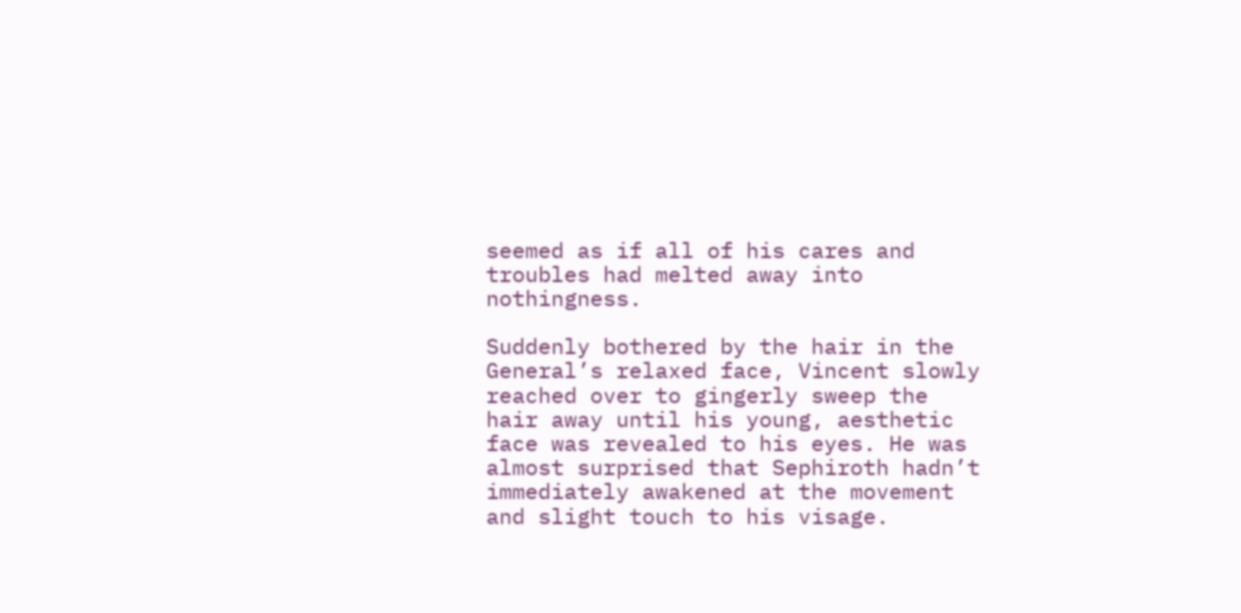seemed as if all of his cares and troubles had melted away into nothingness.

Suddenly bothered by the hair in the General’s relaxed face, Vincent slowly reached over to gingerly sweep the hair away until his young, aesthetic face was revealed to his eyes. He was almost surprised that Sephiroth hadn’t immediately awakened at the movement and slight touch to his visage.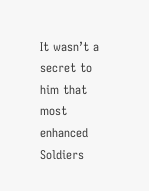It wasn’t a secret to him that most enhanced Soldiers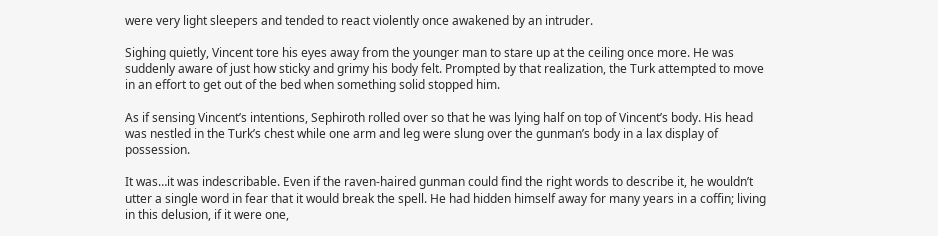were very light sleepers and tended to react violently once awakened by an intruder.

Sighing quietly, Vincent tore his eyes away from the younger man to stare up at the ceiling once more. He was suddenly aware of just how sticky and grimy his body felt. Prompted by that realization, the Turk attempted to move in an effort to get out of the bed when something solid stopped him.

As if sensing Vincent’s intentions, Sephiroth rolled over so that he was lying half on top of Vincent’s body. His head was nestled in the Turk’s chest while one arm and leg were slung over the gunman’s body in a lax display of possession.

It was…it was indescribable. Even if the raven-haired gunman could find the right words to describe it, he wouldn’t utter a single word in fear that it would break the spell. He had hidden himself away for many years in a coffin; living in this delusion, if it were one,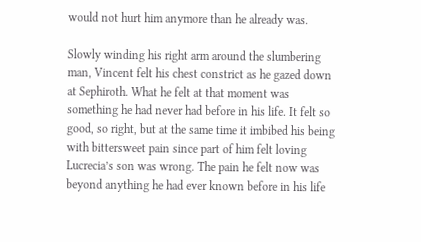would not hurt him anymore than he already was.

Slowly winding his right arm around the slumbering man, Vincent felt his chest constrict as he gazed down at Sephiroth. What he felt at that moment was something he had never had before in his life. It felt so good, so right, but at the same time it imbibed his being with bittersweet pain since part of him felt loving Lucrecia’s son was wrong. The pain he felt now was beyond anything he had ever known before in his life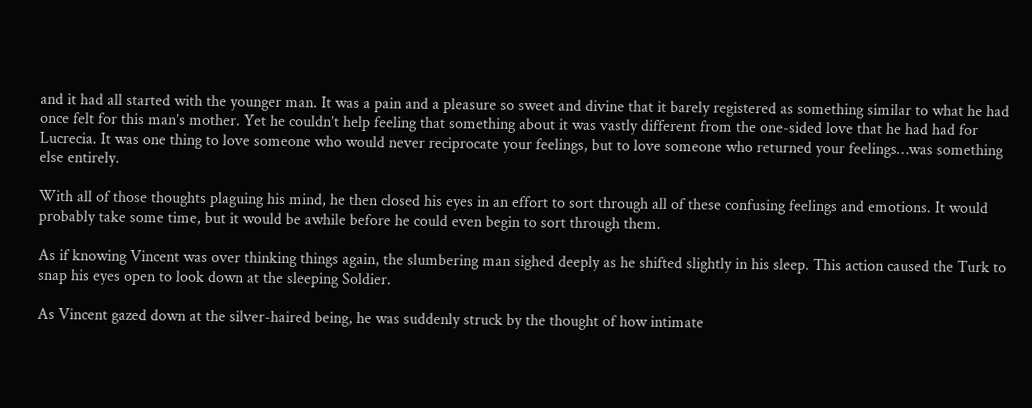and it had all started with the younger man. It was a pain and a pleasure so sweet and divine that it barely registered as something similar to what he had once felt for this man’s mother. Yet he couldn’t help feeling that something about it was vastly different from the one-sided love that he had had for Lucrecia. It was one thing to love someone who would never reciprocate your feelings, but to love someone who returned your feelings…was something else entirely.

With all of those thoughts plaguing his mind, he then closed his eyes in an effort to sort through all of these confusing feelings and emotions. It would probably take some time, but it would be awhile before he could even begin to sort through them.

As if knowing Vincent was over thinking things again, the slumbering man sighed deeply as he shifted slightly in his sleep. This action caused the Turk to snap his eyes open to look down at the sleeping Soldier.

As Vincent gazed down at the silver-haired being, he was suddenly struck by the thought of how intimate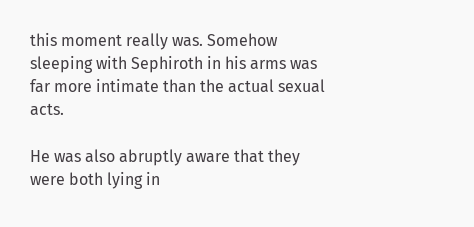this moment really was. Somehow sleeping with Sephiroth in his arms was far more intimate than the actual sexual acts.

He was also abruptly aware that they were both lying in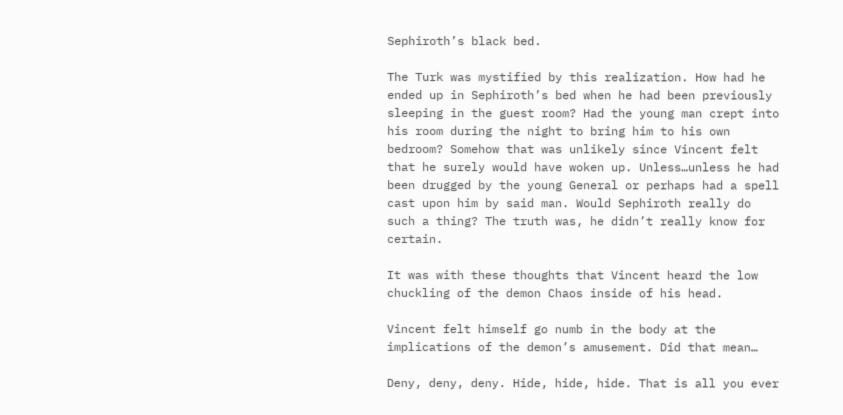Sephiroth’s black bed.

The Turk was mystified by this realization. How had he ended up in Sephiroth’s bed when he had been previously sleeping in the guest room? Had the young man crept into his room during the night to bring him to his own bedroom? Somehow that was unlikely since Vincent felt that he surely would have woken up. Unless…unless he had been drugged by the young General or perhaps had a spell cast upon him by said man. Would Sephiroth really do such a thing? The truth was, he didn’t really know for certain.

It was with these thoughts that Vincent heard the low chuckling of the demon Chaos inside of his head.

Vincent felt himself go numb in the body at the implications of the demon’s amusement. Did that mean…

Deny, deny, deny. Hide, hide, hide. That is all you ever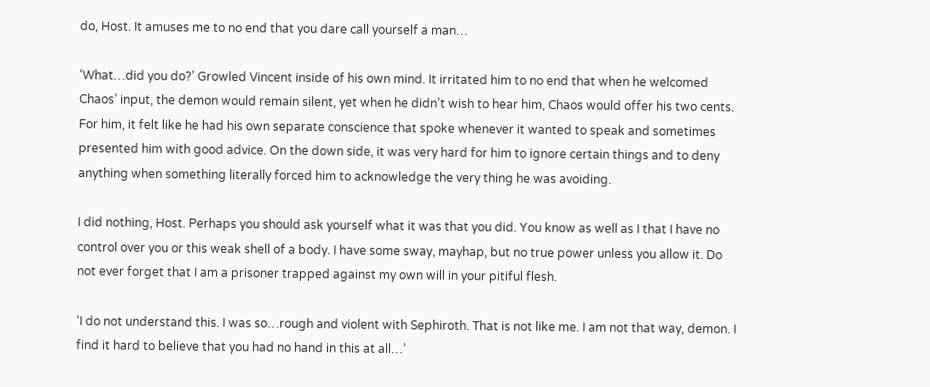do, Host. It amuses me to no end that you dare call yourself a man…

‘What…did you do?’ Growled Vincent inside of his own mind. It irritated him to no end that when he welcomed Chaos’ input, the demon would remain silent, yet when he didn’t wish to hear him, Chaos would offer his two cents. For him, it felt like he had his own separate conscience that spoke whenever it wanted to speak and sometimes presented him with good advice. On the down side, it was very hard for him to ignore certain things and to deny anything when something literally forced him to acknowledge the very thing he was avoiding.

I did nothing, Host. Perhaps you should ask yourself what it was that you did. You know as well as I that I have no control over you or this weak shell of a body. I have some sway, mayhap, but no true power unless you allow it. Do not ever forget that I am a prisoner trapped against my own will in your pitiful flesh.

‘I do not understand this. I was so…rough and violent with Sephiroth. That is not like me. I am not that way, demon. I find it hard to believe that you had no hand in this at all…’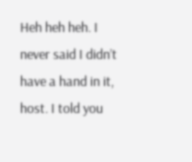Heh heh heh. I never said I didn’t have a hand in it, host. I told you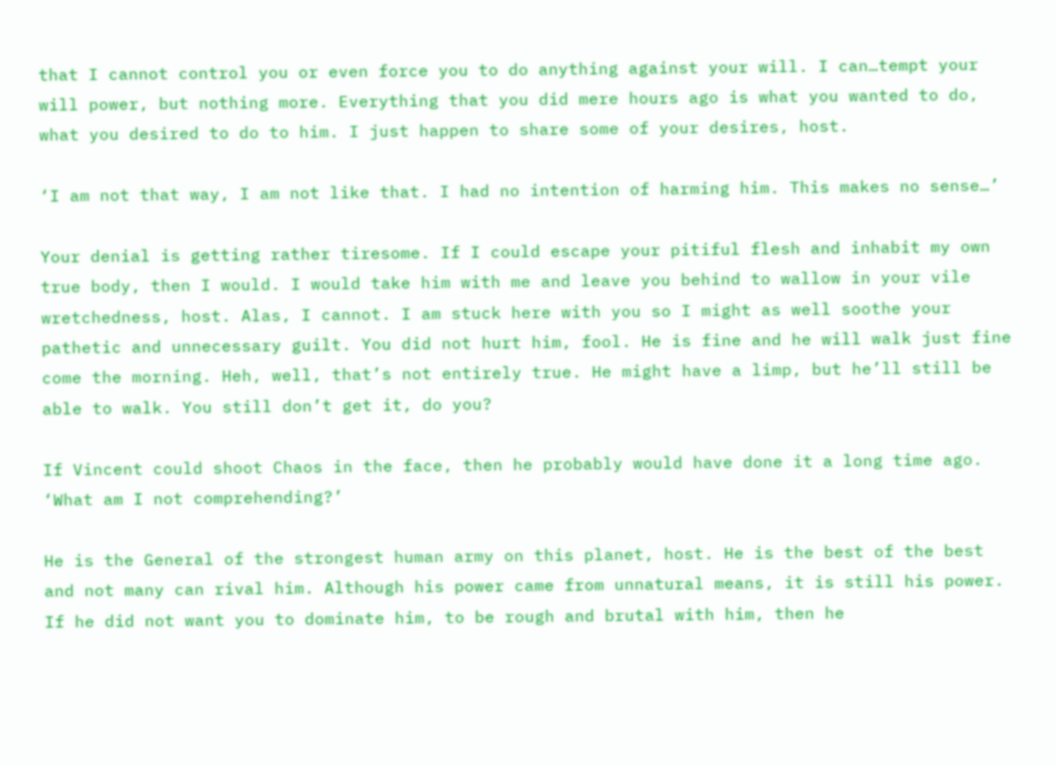that I cannot control you or even force you to do anything against your will. I can…tempt your will power, but nothing more. Everything that you did mere hours ago is what you wanted to do, what you desired to do to him. I just happen to share some of your desires, host.

‘I am not that way, I am not like that. I had no intention of harming him. This makes no sense…’

Your denial is getting rather tiresome. If I could escape your pitiful flesh and inhabit my own true body, then I would. I would take him with me and leave you behind to wallow in your vile wretchedness, host. Alas, I cannot. I am stuck here with you so I might as well soothe your pathetic and unnecessary guilt. You did not hurt him, fool. He is fine and he will walk just fine come the morning. Heh, well, that’s not entirely true. He might have a limp, but he’ll still be able to walk. You still don’t get it, do you?

If Vincent could shoot Chaos in the face, then he probably would have done it a long time ago. ‘What am I not comprehending?’

He is the General of the strongest human army on this planet, host. He is the best of the best and not many can rival him. Although his power came from unnatural means, it is still his power. If he did not want you to dominate him, to be rough and brutal with him, then he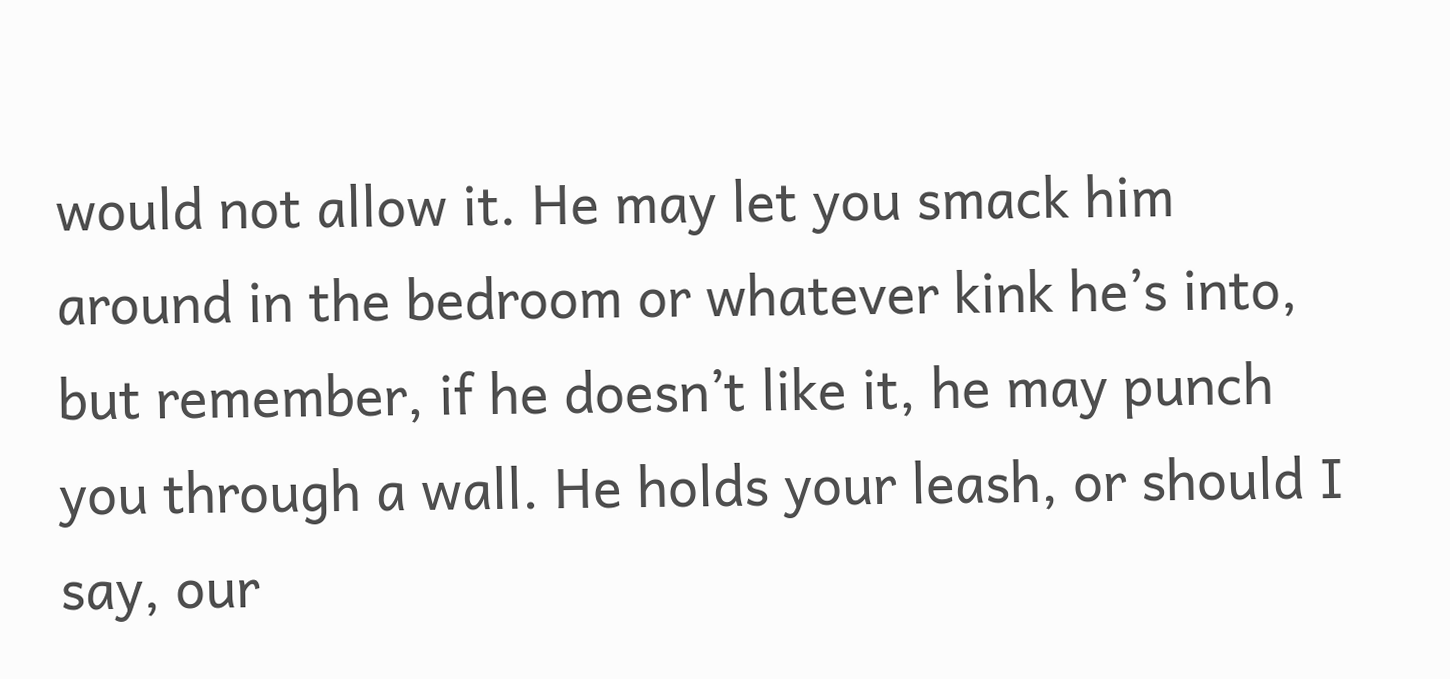would not allow it. He may let you smack him around in the bedroom or whatever kink he’s into, but remember, if he doesn’t like it, he may punch you through a wall. He holds your leash, or should I say, our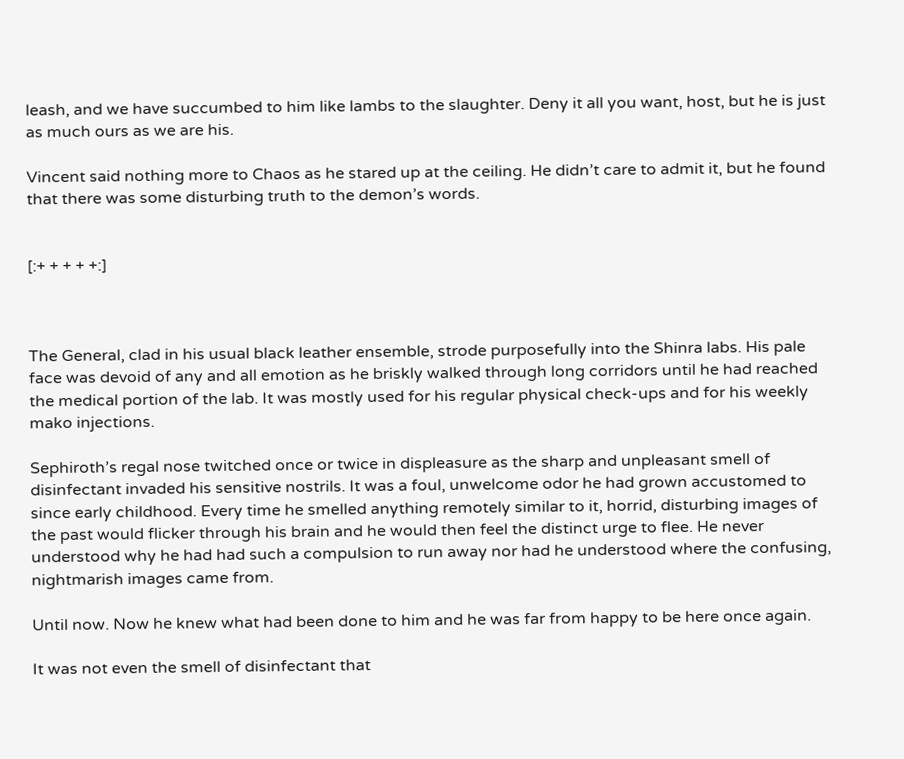leash, and we have succumbed to him like lambs to the slaughter. Deny it all you want, host, but he is just as much ours as we are his.

Vincent said nothing more to Chaos as he stared up at the ceiling. He didn’t care to admit it, but he found that there was some disturbing truth to the demon’s words.


[:+ + + + +:]



The General, clad in his usual black leather ensemble, strode purposefully into the Shinra labs. His pale face was devoid of any and all emotion as he briskly walked through long corridors until he had reached the medical portion of the lab. It was mostly used for his regular physical check-ups and for his weekly mako injections.

Sephiroth’s regal nose twitched once or twice in displeasure as the sharp and unpleasant smell of disinfectant invaded his sensitive nostrils. It was a foul, unwelcome odor he had grown accustomed to since early childhood. Every time he smelled anything remotely similar to it, horrid, disturbing images of the past would flicker through his brain and he would then feel the distinct urge to flee. He never understood why he had had such a compulsion to run away nor had he understood where the confusing, nightmarish images came from.

Until now. Now he knew what had been done to him and he was far from happy to be here once again.

It was not even the smell of disinfectant that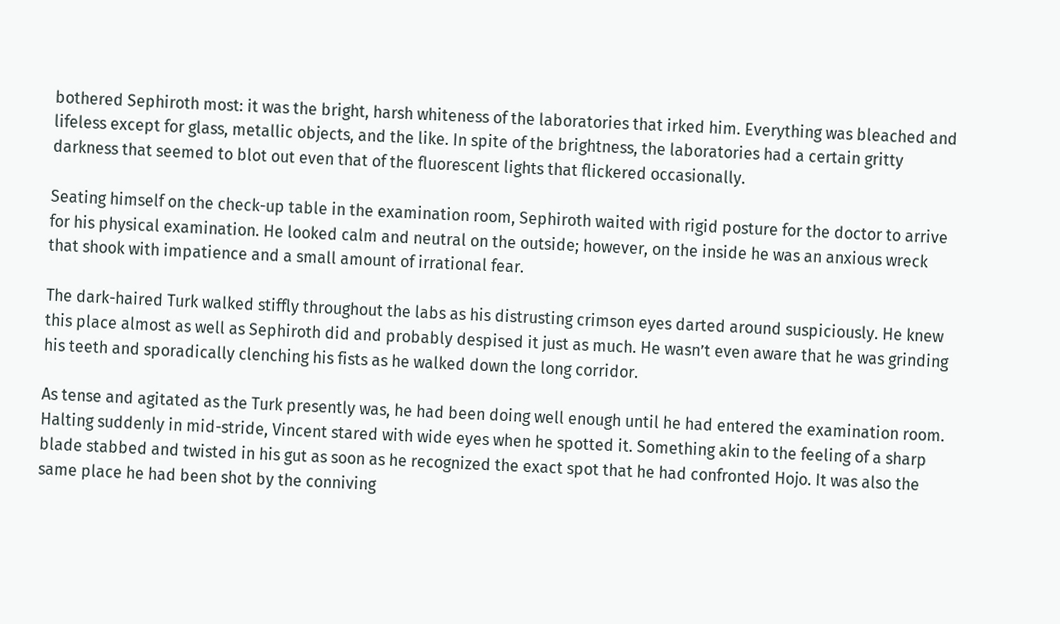bothered Sephiroth most: it was the bright, harsh whiteness of the laboratories that irked him. Everything was bleached and lifeless except for glass, metallic objects, and the like. In spite of the brightness, the laboratories had a certain gritty darkness that seemed to blot out even that of the fluorescent lights that flickered occasionally.

Seating himself on the check-up table in the examination room, Sephiroth waited with rigid posture for the doctor to arrive for his physical examination. He looked calm and neutral on the outside; however, on the inside he was an anxious wreck that shook with impatience and a small amount of irrational fear.

The dark-haired Turk walked stiffly throughout the labs as his distrusting crimson eyes darted around suspiciously. He knew this place almost as well as Sephiroth did and probably despised it just as much. He wasn’t even aware that he was grinding his teeth and sporadically clenching his fists as he walked down the long corridor.

As tense and agitated as the Turk presently was, he had been doing well enough until he had entered the examination room. Halting suddenly in mid-stride, Vincent stared with wide eyes when he spotted it. Something akin to the feeling of a sharp blade stabbed and twisted in his gut as soon as he recognized the exact spot that he had confronted Hojo. It was also the same place he had been shot by the conniving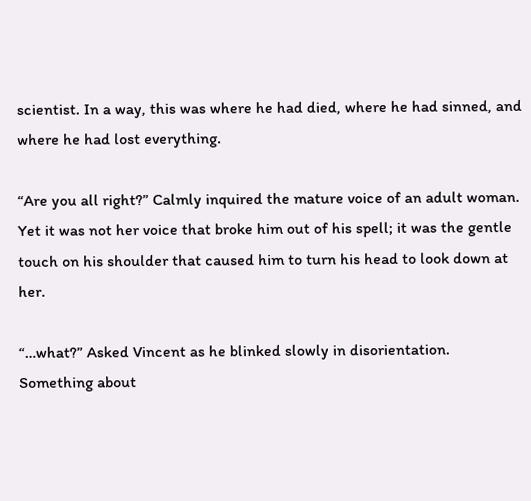scientist. In a way, this was where he had died, where he had sinned, and where he had lost everything.

“Are you all right?” Calmly inquired the mature voice of an adult woman. Yet it was not her voice that broke him out of his spell; it was the gentle touch on his shoulder that caused him to turn his head to look down at her.

“…what?” Asked Vincent as he blinked slowly in disorientation. Something about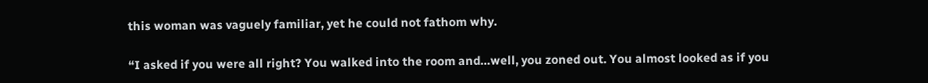this woman was vaguely familiar, yet he could not fathom why.

“I asked if you were all right? You walked into the room and…well, you zoned out. You almost looked as if you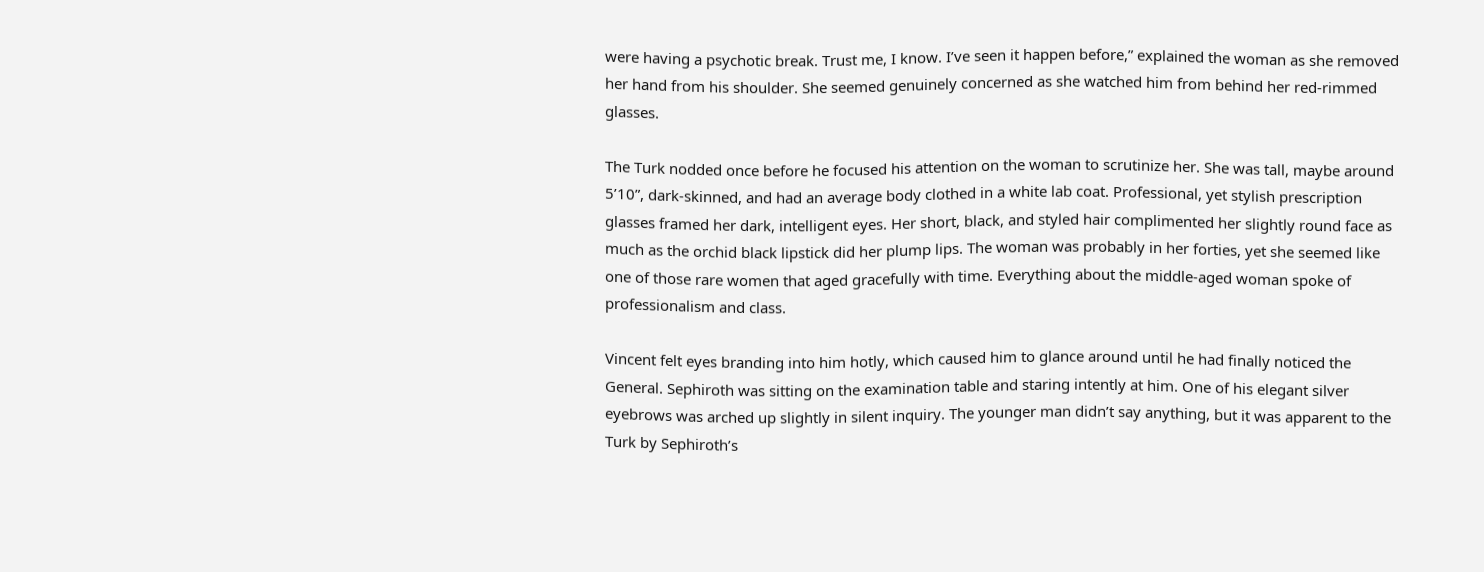were having a psychotic break. Trust me, I know. I’ve seen it happen before,” explained the woman as she removed her hand from his shoulder. She seemed genuinely concerned as she watched him from behind her red-rimmed glasses.

The Turk nodded once before he focused his attention on the woman to scrutinize her. She was tall, maybe around 5’10”, dark-skinned, and had an average body clothed in a white lab coat. Professional, yet stylish prescription glasses framed her dark, intelligent eyes. Her short, black, and styled hair complimented her slightly round face as much as the orchid black lipstick did her plump lips. The woman was probably in her forties, yet she seemed like one of those rare women that aged gracefully with time. Everything about the middle-aged woman spoke of professionalism and class.

Vincent felt eyes branding into him hotly, which caused him to glance around until he had finally noticed the General. Sephiroth was sitting on the examination table and staring intently at him. One of his elegant silver eyebrows was arched up slightly in silent inquiry. The younger man didn’t say anything, but it was apparent to the Turk by Sephiroth’s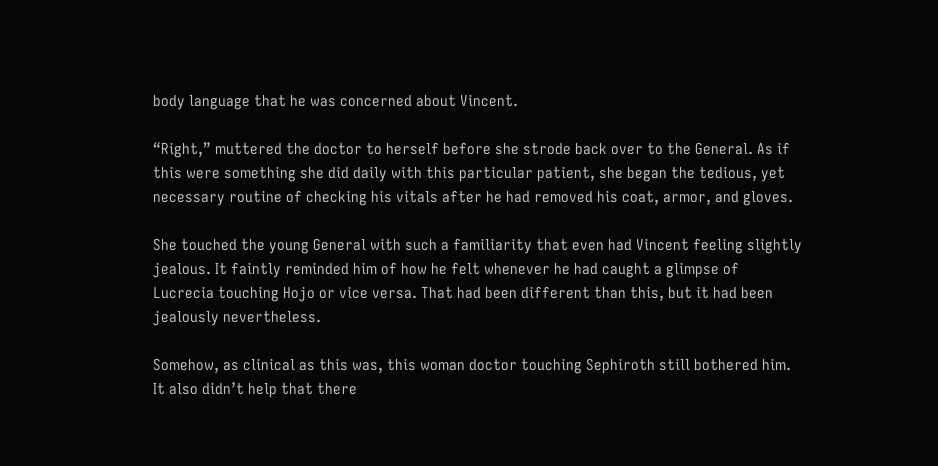body language that he was concerned about Vincent.

“Right,” muttered the doctor to herself before she strode back over to the General. As if this were something she did daily with this particular patient, she began the tedious, yet necessary routine of checking his vitals after he had removed his coat, armor, and gloves.

She touched the young General with such a familiarity that even had Vincent feeling slightly jealous. It faintly reminded him of how he felt whenever he had caught a glimpse of Lucrecia touching Hojo or vice versa. That had been different than this, but it had been jealously nevertheless.

Somehow, as clinical as this was, this woman doctor touching Sephiroth still bothered him. It also didn’t help that there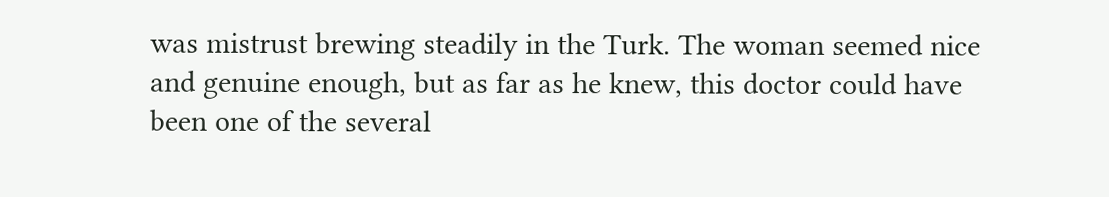was mistrust brewing steadily in the Turk. The woman seemed nice and genuine enough, but as far as he knew, this doctor could have been one of the several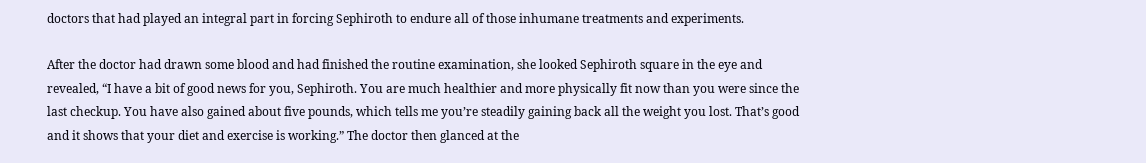doctors that had played an integral part in forcing Sephiroth to endure all of those inhumane treatments and experiments.

After the doctor had drawn some blood and had finished the routine examination, she looked Sephiroth square in the eye and revealed, “I have a bit of good news for you, Sephiroth. You are much healthier and more physically fit now than you were since the last checkup. You have also gained about five pounds, which tells me you’re steadily gaining back all the weight you lost. That’s good and it shows that your diet and exercise is working.” The doctor then glanced at the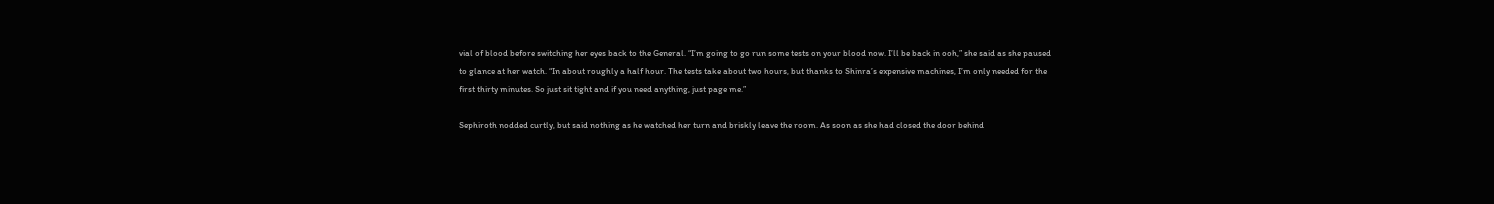vial of blood before switching her eyes back to the General. “I’m going to go run some tests on your blood now. I’ll be back in ooh,” she said as she paused to glance at her watch. “In about roughly a half hour. The tests take about two hours, but thanks to Shinra’s expensive machines, I’m only needed for the first thirty minutes. So just sit tight and if you need anything, just page me.”

Sephiroth nodded curtly, but said nothing as he watched her turn and briskly leave the room. As soon as she had closed the door behind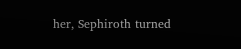her, Sephiroth turned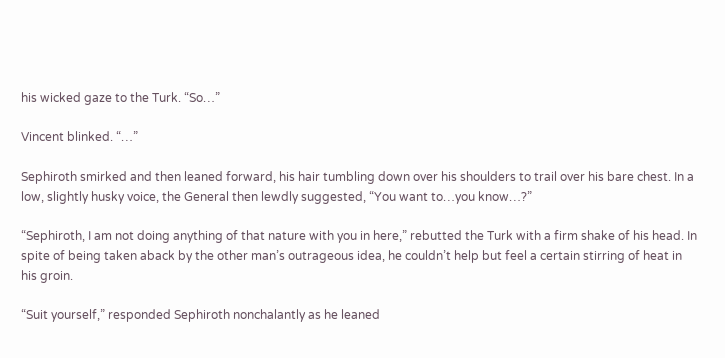his wicked gaze to the Turk. “So…”

Vincent blinked. “…”

Sephiroth smirked and then leaned forward, his hair tumbling down over his shoulders to trail over his bare chest. In a low, slightly husky voice, the General then lewdly suggested, “You want to…you know…?”

“Sephiroth, I am not doing anything of that nature with you in here,” rebutted the Turk with a firm shake of his head. In spite of being taken aback by the other man’s outrageous idea, he couldn’t help but feel a certain stirring of heat in his groin.

“Suit yourself,” responded Sephiroth nonchalantly as he leaned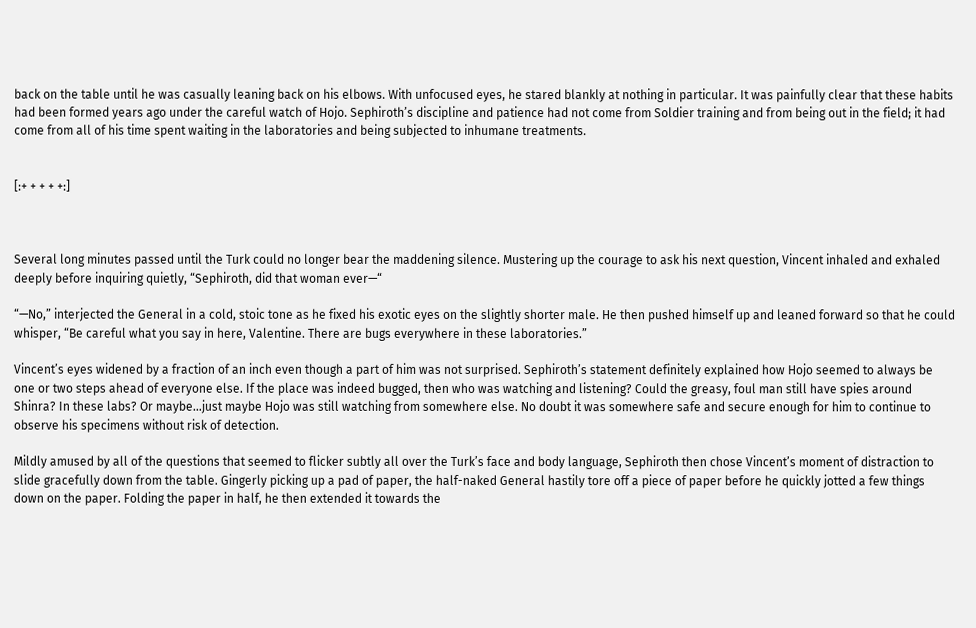back on the table until he was casually leaning back on his elbows. With unfocused eyes, he stared blankly at nothing in particular. It was painfully clear that these habits had been formed years ago under the careful watch of Hojo. Sephiroth’s discipline and patience had not come from Soldier training and from being out in the field; it had come from all of his time spent waiting in the laboratories and being subjected to inhumane treatments.


[:+ + + + +:]



Several long minutes passed until the Turk could no longer bear the maddening silence. Mustering up the courage to ask his next question, Vincent inhaled and exhaled deeply before inquiring quietly, “Sephiroth, did that woman ever—“

“—No,” interjected the General in a cold, stoic tone as he fixed his exotic eyes on the slightly shorter male. He then pushed himself up and leaned forward so that he could whisper, “Be careful what you say in here, Valentine. There are bugs everywhere in these laboratories.”

Vincent’s eyes widened by a fraction of an inch even though a part of him was not surprised. Sephiroth’s statement definitely explained how Hojo seemed to always be one or two steps ahead of everyone else. If the place was indeed bugged, then who was watching and listening? Could the greasy, foul man still have spies around Shinra? In these labs? Or maybe…just maybe Hojo was still watching from somewhere else. No doubt it was somewhere safe and secure enough for him to continue to observe his specimens without risk of detection.

Mildly amused by all of the questions that seemed to flicker subtly all over the Turk’s face and body language, Sephiroth then chose Vincent’s moment of distraction to slide gracefully down from the table. Gingerly picking up a pad of paper, the half-naked General hastily tore off a piece of paper before he quickly jotted a few things down on the paper. Folding the paper in half, he then extended it towards the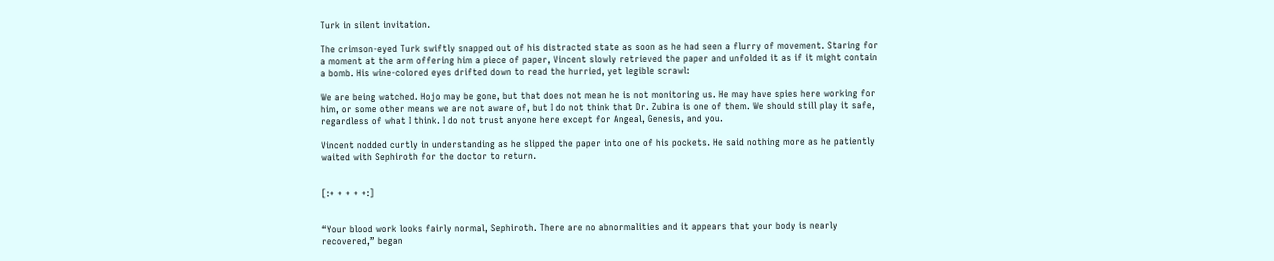Turk in silent invitation.

The crimson-eyed Turk swiftly snapped out of his distracted state as soon as he had seen a flurry of movement. Staring for a moment at the arm offering him a piece of paper, Vincent slowly retrieved the paper and unfolded it as if it might contain a bomb. His wine-colored eyes drifted down to read the hurried, yet legible scrawl:

We are being watched. Hojo may be gone, but that does not mean he is not monitoring us. He may have spies here working for him, or some other means we are not aware of, but I do not think that Dr. Zubira is one of them. We should still play it safe, regardless of what I think. I do not trust anyone here except for Angeal, Genesis, and you.

Vincent nodded curtly in understanding as he slipped the paper into one of his pockets. He said nothing more as he patiently waited with Sephiroth for the doctor to return.


[:+ + + + +:]


“Your blood work looks fairly normal, Sephiroth. There are no abnormalities and it appears that your body is nearly recovered,” began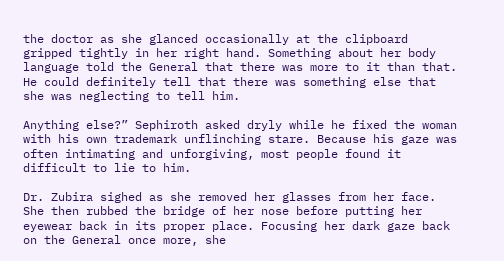the doctor as she glanced occasionally at the clipboard gripped tightly in her right hand. Something about her body language told the General that there was more to it than that. He could definitely tell that there was something else that she was neglecting to tell him.

Anything else?” Sephiroth asked dryly while he fixed the woman with his own trademark unflinching stare. Because his gaze was often intimating and unforgiving, most people found it difficult to lie to him.

Dr. Zubira sighed as she removed her glasses from her face. She then rubbed the bridge of her nose before putting her eyewear back in its proper place. Focusing her dark gaze back on the General once more, she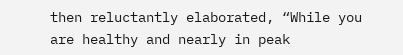then reluctantly elaborated, “While you are healthy and nearly in peak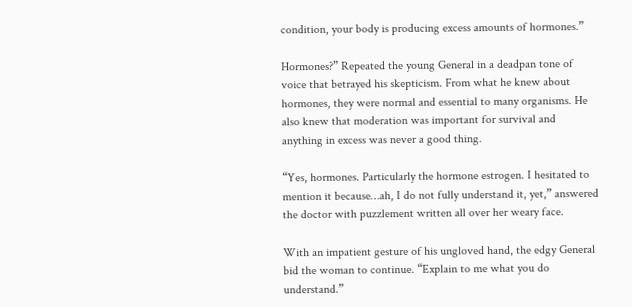condition, your body is producing excess amounts of hormones.”

Hormones?” Repeated the young General in a deadpan tone of voice that betrayed his skepticism. From what he knew about hormones, they were normal and essential to many organisms. He also knew that moderation was important for survival and anything in excess was never a good thing.

“Yes, hormones. Particularly the hormone estrogen. I hesitated to mention it because…ah, I do not fully understand it, yet,” answered the doctor with puzzlement written all over her weary face.

With an impatient gesture of his ungloved hand, the edgy General bid the woman to continue. “Explain to me what you do understand.”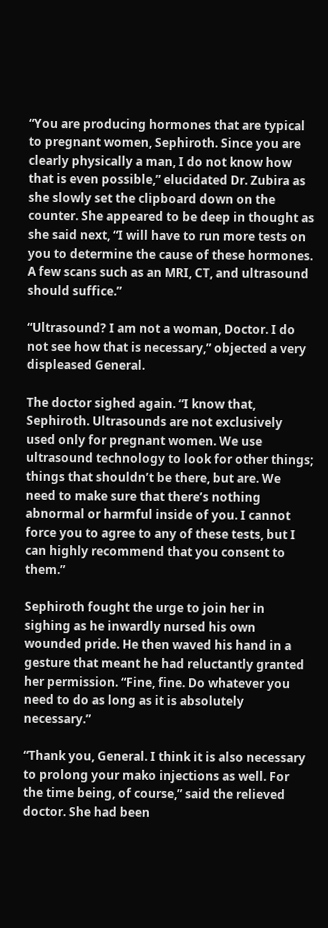“You are producing hormones that are typical to pregnant women, Sephiroth. Since you are clearly physically a man, I do not know how that is even possible,” elucidated Dr. Zubira as she slowly set the clipboard down on the counter. She appeared to be deep in thought as she said next, “I will have to run more tests on you to determine the cause of these hormones. A few scans such as an MRI, CT, and ultrasound should suffice.”

“Ultrasound? I am not a woman, Doctor. I do not see how that is necessary,” objected a very displeased General.

The doctor sighed again. “I know that, Sephiroth. Ultrasounds are not exclusively used only for pregnant women. We use ultrasound technology to look for other things; things that shouldn’t be there, but are. We need to make sure that there’s nothing abnormal or harmful inside of you. I cannot force you to agree to any of these tests, but I can highly recommend that you consent to them.”

Sephiroth fought the urge to join her in sighing as he inwardly nursed his own wounded pride. He then waved his hand in a gesture that meant he had reluctantly granted her permission. “Fine, fine. Do whatever you need to do as long as it is absolutely necessary.”

“Thank you, General. I think it is also necessary to prolong your mako injections as well. For the time being, of course,” said the relieved doctor. She had been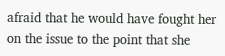afraid that he would have fought her on the issue to the point that she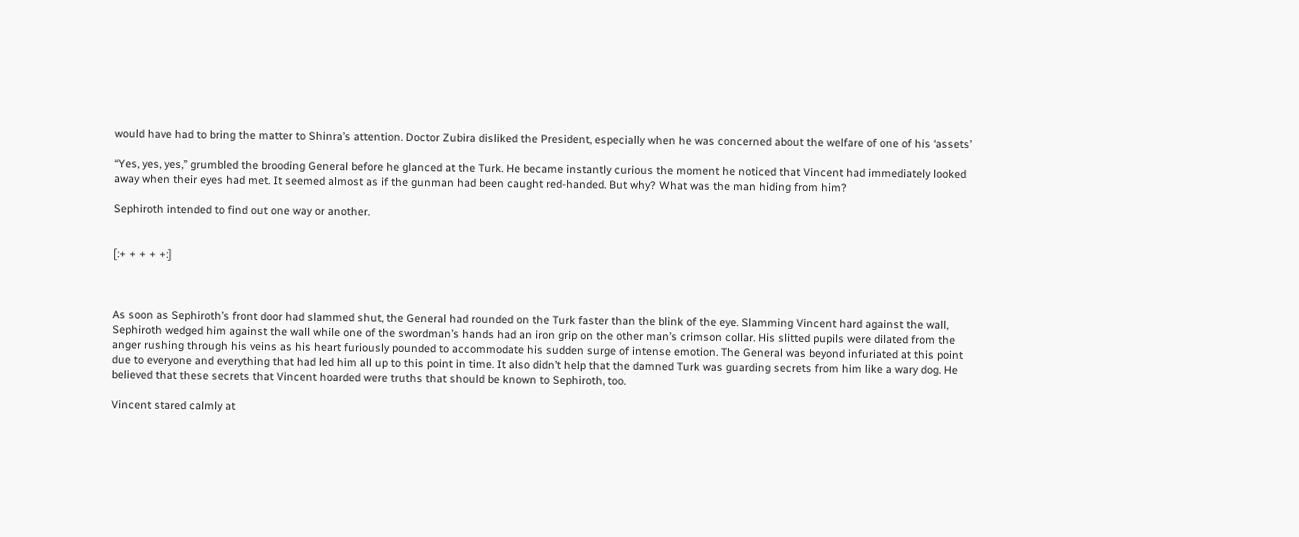would have had to bring the matter to Shinra’s attention. Doctor Zubira disliked the President, especially when he was concerned about the welfare of one of his ‘assets’

“Yes, yes, yes,” grumbled the brooding General before he glanced at the Turk. He became instantly curious the moment he noticed that Vincent had immediately looked away when their eyes had met. It seemed almost as if the gunman had been caught red-handed. But why? What was the man hiding from him?

Sephiroth intended to find out one way or another.


[:+ + + + +:]



As soon as Sephiroth’s front door had slammed shut, the General had rounded on the Turk faster than the blink of the eye. Slamming Vincent hard against the wall, Sephiroth wedged him against the wall while one of the swordman’s hands had an iron grip on the other man’s crimson collar. His slitted pupils were dilated from the anger rushing through his veins as his heart furiously pounded to accommodate his sudden surge of intense emotion. The General was beyond infuriated at this point due to everyone and everything that had led him all up to this point in time. It also didn’t help that the damned Turk was guarding secrets from him like a wary dog. He believed that these secrets that Vincent hoarded were truths that should be known to Sephiroth, too.

Vincent stared calmly at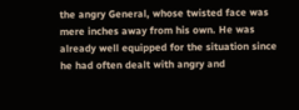the angry General, whose twisted face was mere inches away from his own. He was already well equipped for the situation since he had often dealt with angry and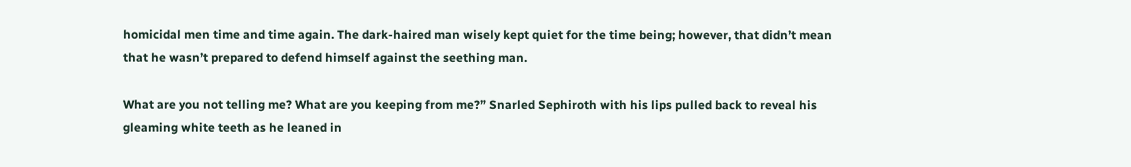homicidal men time and time again. The dark-haired man wisely kept quiet for the time being; however, that didn’t mean that he wasn’t prepared to defend himself against the seething man.

What are you not telling me? What are you keeping from me?” Snarled Sephiroth with his lips pulled back to reveal his gleaming white teeth as he leaned in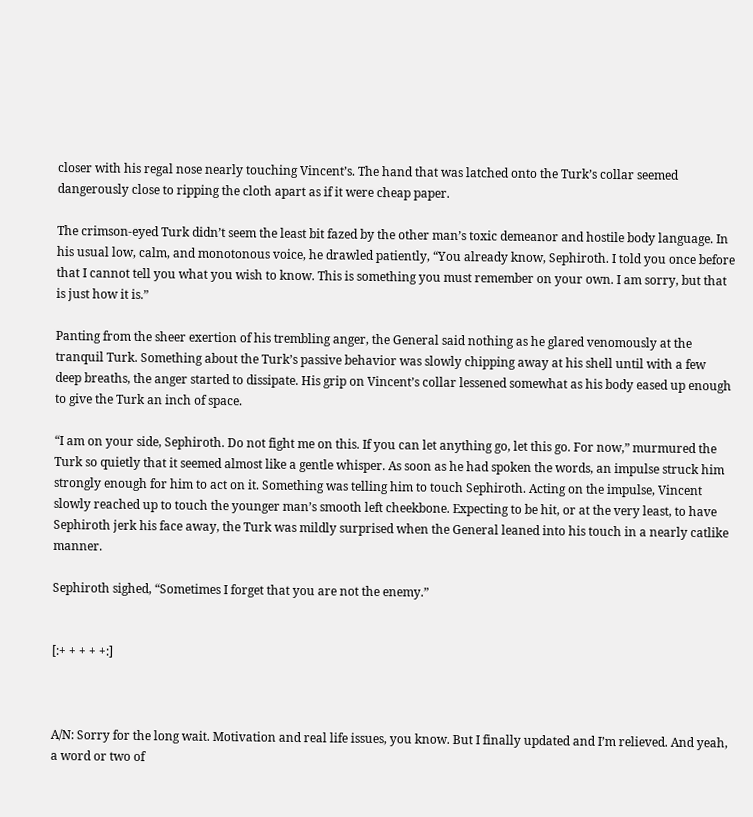closer with his regal nose nearly touching Vincent’s. The hand that was latched onto the Turk’s collar seemed dangerously close to ripping the cloth apart as if it were cheap paper.

The crimson-eyed Turk didn’t seem the least bit fazed by the other man’s toxic demeanor and hostile body language. In his usual low, calm, and monotonous voice, he drawled patiently, “You already know, Sephiroth. I told you once before that I cannot tell you what you wish to know. This is something you must remember on your own. I am sorry, but that is just how it is.”

Panting from the sheer exertion of his trembling anger, the General said nothing as he glared venomously at the tranquil Turk. Something about the Turk’s passive behavior was slowly chipping away at his shell until with a few deep breaths, the anger started to dissipate. His grip on Vincent’s collar lessened somewhat as his body eased up enough to give the Turk an inch of space.

“I am on your side, Sephiroth. Do not fight me on this. If you can let anything go, let this go. For now,” murmured the Turk so quietly that it seemed almost like a gentle whisper. As soon as he had spoken the words, an impulse struck him strongly enough for him to act on it. Something was telling him to touch Sephiroth. Acting on the impulse, Vincent slowly reached up to touch the younger man’s smooth left cheekbone. Expecting to be hit, or at the very least, to have Sephiroth jerk his face away, the Turk was mildly surprised when the General leaned into his touch in a nearly catlike manner.

Sephiroth sighed, “Sometimes I forget that you are not the enemy.”


[:+ + + + +:]



A/N: Sorry for the long wait. Motivation and real life issues, you know. But I finally updated and I’m relieved. And yeah, a word or two of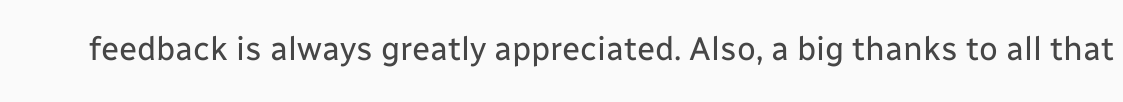feedback is always greatly appreciated. Also, a big thanks to all that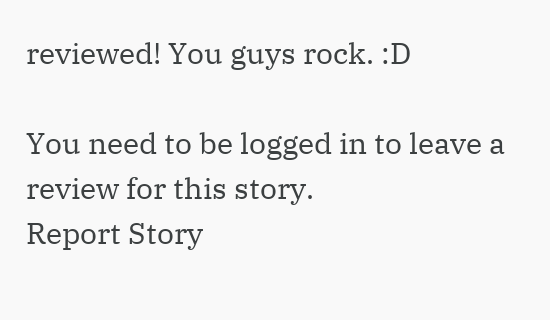reviewed! You guys rock. :D

You need to be logged in to leave a review for this story.
Report Story